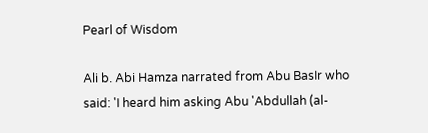Pearl of Wisdom

Ali b. Abi Hamza narrated from Abu BasIr who said: 'I heard him asking Abu 'Abdullah (al-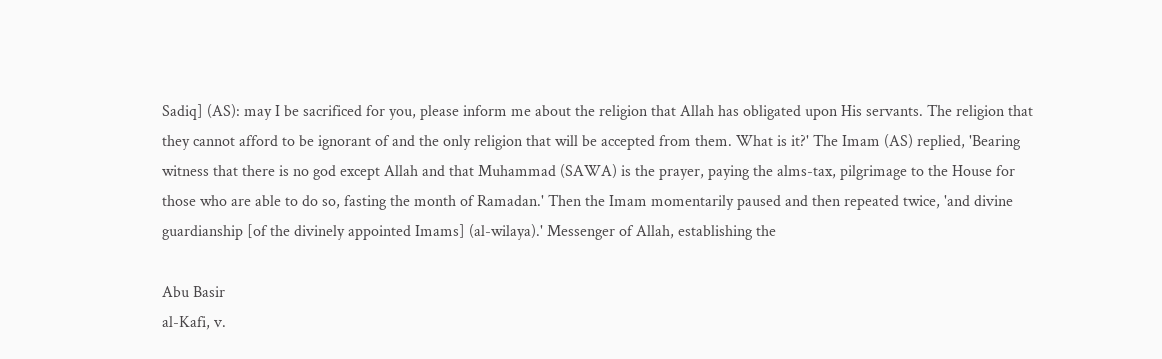Sadiq] (AS): may I be sacrificed for you, please inform me about the religion that Allah has obligated upon His servants. The religion that they cannot afford to be ignorant of and the only religion that will be accepted from them. What is it?' The Imam (AS) replied, 'Bearing witness that there is no god except Allah and that Muhammad (SAWA) is the prayer, paying the alms-tax, pilgrimage to the House for those who are able to do so, fasting the month of Ramadan.' Then the Imam momentarily paused and then repeated twice, 'and divine guardianship [of the divinely appointed Imams] (al-wilaya).' Messenger of Allah, establishing the

Abu Basir
al-Kafi, v.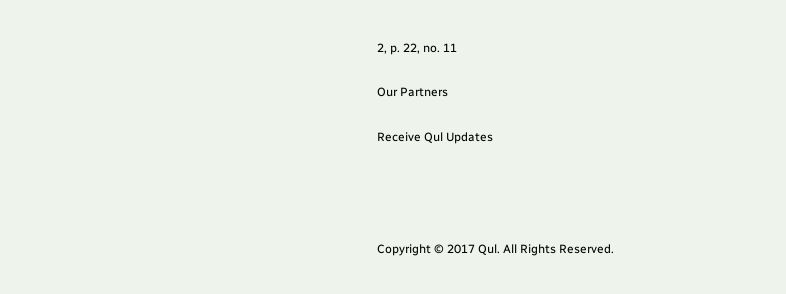2, p. 22, no. 11

Our Partners

Receive Qul Updates




Copyright © 2017 Qul. All Rights Reserved.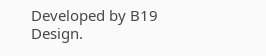Developed by B19 Design.